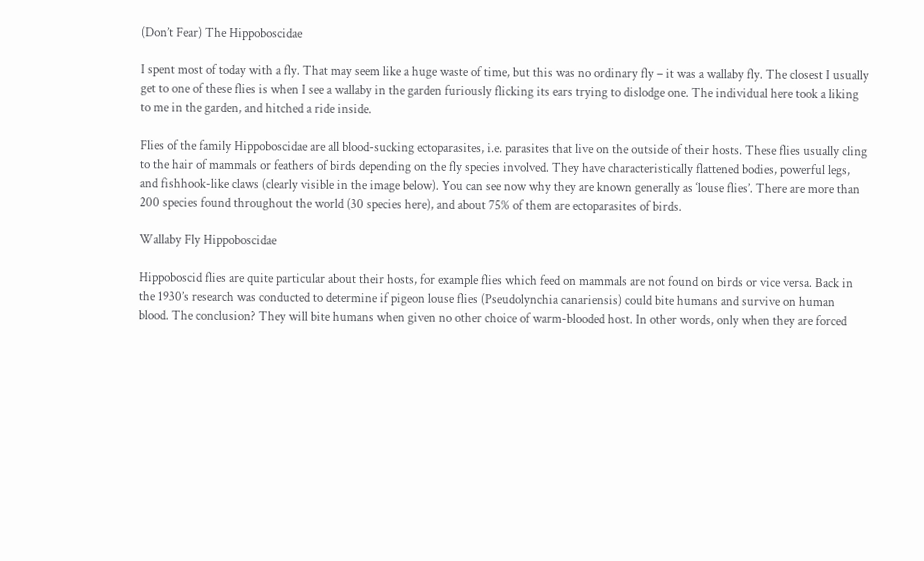(Don’t Fear) The Hippoboscidae

I spent most of today with a fly. That may seem like a huge waste of time, but this was no ordinary fly – it was a wallaby fly. The closest I usually get to one of these flies is when I see a wallaby in the garden furiously flicking its ears trying to dislodge one. The individual here took a liking to me in the garden, and hitched a ride inside.

Flies of the family Hippoboscidae are all blood-sucking ectoparasites, i.e. parasites that live on the outside of their hosts. These flies usually cling to the hair of mammals or feathers of birds depending on the fly species involved. They have characteristically flattened bodies, powerful legs, and fishhook-like claws (clearly visible in the image below). You can see now why they are known generally as ‘louse flies’. There are more than 200 species found throughout the world (30 species here), and about 75% of them are ectoparasites of birds.

Wallaby Fly Hippoboscidae

Hippoboscid flies are quite particular about their hosts, for example flies which feed on mammals are not found on birds or vice versa. Back in the 1930’s research was conducted to determine if pigeon louse flies (Pseudolynchia canariensis) could bite humans and survive on human blood. The conclusion? They will bite humans when given no other choice of warm-blooded host. In other words, only when they are forced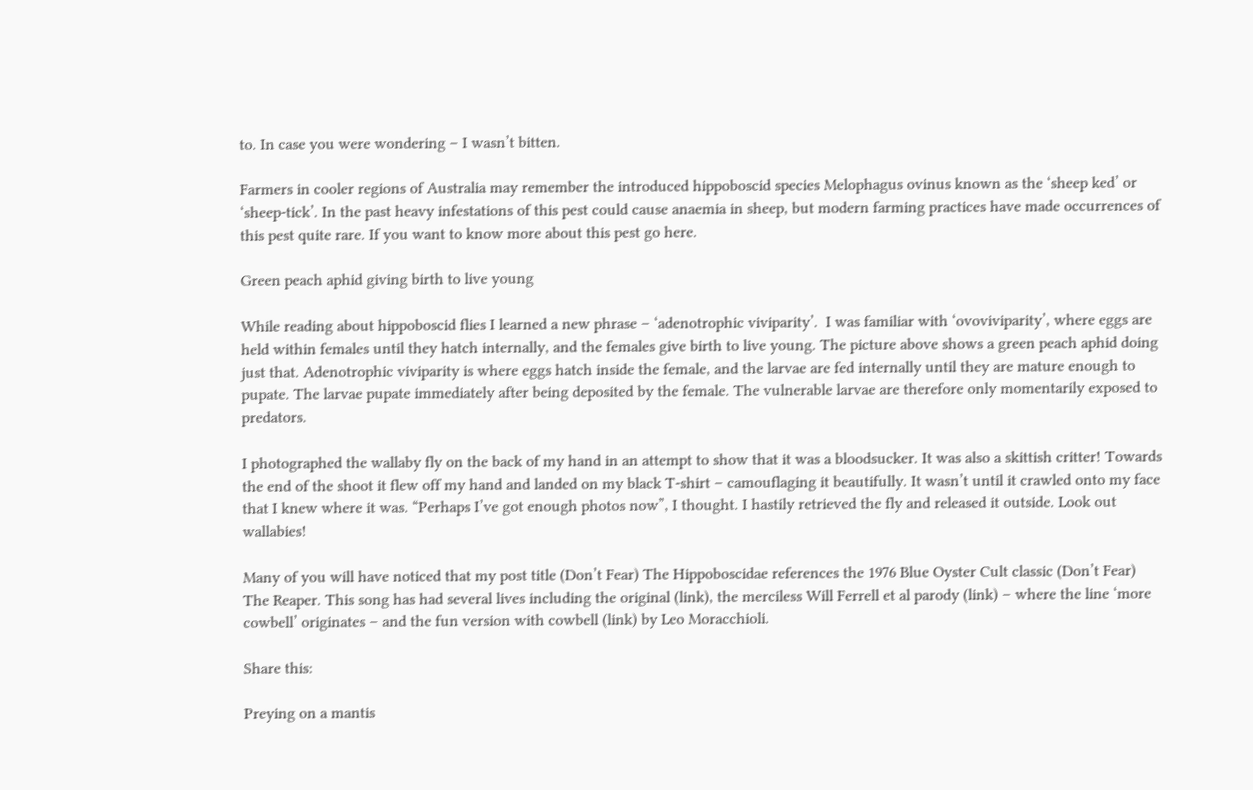to. In case you were wondering – I wasn’t bitten.

Farmers in cooler regions of Australia may remember the introduced hippoboscid species Melophagus ovinus known as the ‘sheep ked’ or ‘sheep-tick’. In the past heavy infestations of this pest could cause anaemia in sheep, but modern farming practices have made occurrences of this pest quite rare. If you want to know more about this pest go here.

Green peach aphid giving birth to live young

While reading about hippoboscid flies I learned a new phrase – ‘adenotrophic viviparity’.  I was familiar with ‘ovoviviparity’, where eggs are held within females until they hatch internally, and the females give birth to live young. The picture above shows a green peach aphid doing just that. Adenotrophic viviparity is where eggs hatch inside the female, and the larvae are fed internally until they are mature enough to pupate. The larvae pupate immediately after being deposited by the female. The vulnerable larvae are therefore only momentarily exposed to predators.

I photographed the wallaby fly on the back of my hand in an attempt to show that it was a bloodsucker. It was also a skittish critter! Towards the end of the shoot it flew off my hand and landed on my black T-shirt – camouflaging it beautifully. It wasn’t until it crawled onto my face that I knew where it was. “Perhaps I’ve got enough photos now”, I thought. I hastily retrieved the fly and released it outside. Look out wallabies!

Many of you will have noticed that my post title (Don’t Fear) The Hippoboscidae references the 1976 Blue Oyster Cult classic (Don’t Fear) The Reaper. This song has had several lives including the original (link), the merciless Will Ferrell et al parody (link) – where the line ‘more cowbell’ originates – and the fun version with cowbell (link) by Leo Moracchioli.

Share this:

Preying on a mantis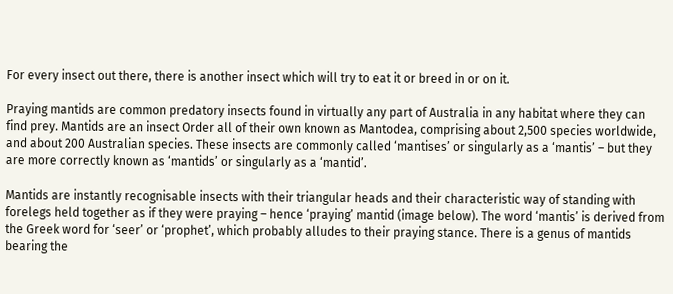For every insect out there, there is another insect which will try to eat it or breed in or on it.

Praying mantids are common predatory insects found in virtually any part of Australia in any habitat where they can find prey. Mantids are an insect Order all of their own known as Mantodea, comprising about 2,500 species worldwide, and about 200 Australian species. These insects are commonly called ‘mantises’ or singularly as a ‘mantis’ – but they are more correctly known as ‘mantids’ or singularly as a ‘mantid’.

Mantids are instantly recognisable insects with their triangular heads and their characteristic way of standing with forelegs held together as if they were praying – hence ‘praying’ mantid (image below). The word ‘mantis’ is derived from the Greek word for ‘seer’ or ‘prophet’, which probably alludes to their praying stance. There is a genus of mantids bearing the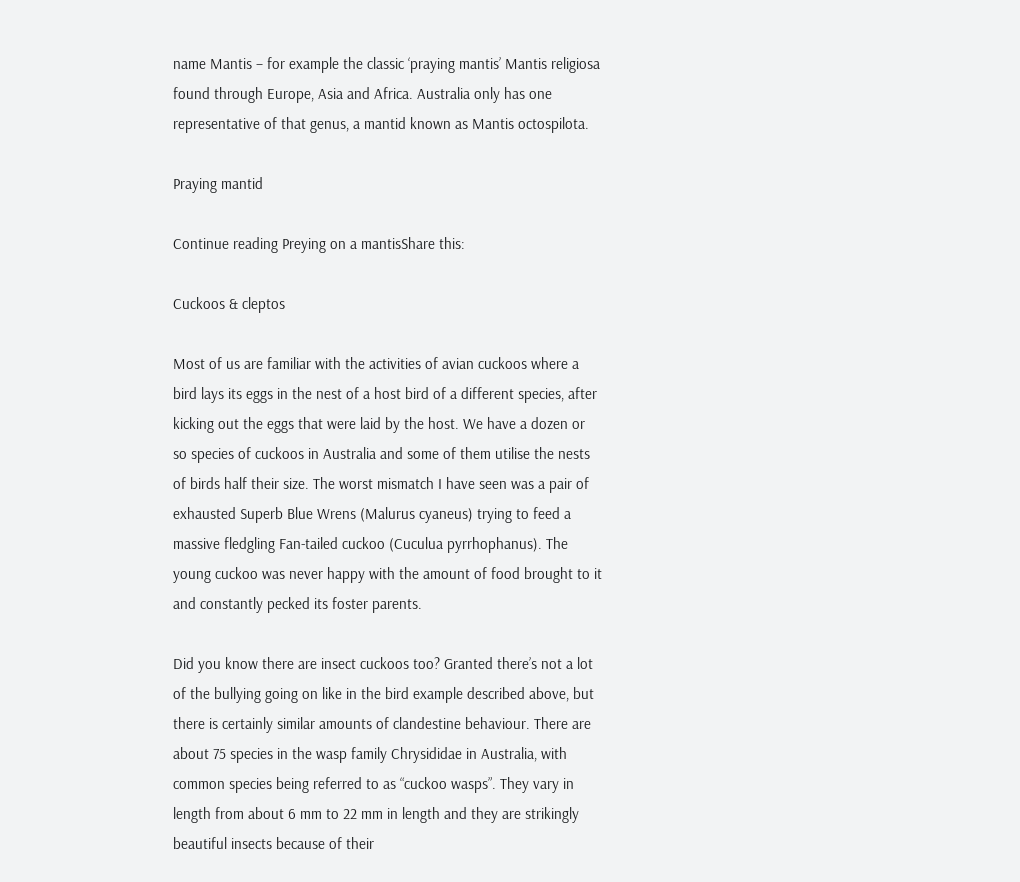name Mantis – for example the classic ‘praying mantis’ Mantis religiosa found through Europe, Asia and Africa. Australia only has one representative of that genus, a mantid known as Mantis octospilota.

Praying mantid

Continue reading Preying on a mantisShare this:

Cuckoos & cleptos

Most of us are familiar with the activities of avian cuckoos where a bird lays its eggs in the nest of a host bird of a different species, after kicking out the eggs that were laid by the host. We have a dozen or so species of cuckoos in Australia and some of them utilise the nests of birds half their size. The worst mismatch I have seen was a pair of exhausted Superb Blue Wrens (Malurus cyaneus) trying to feed a massive fledgling Fan-tailed cuckoo (Cuculua pyrrhophanus). The young cuckoo was never happy with the amount of food brought to it and constantly pecked its foster parents.

Did you know there are insect cuckoos too? Granted there’s not a lot of the bullying going on like in the bird example described above, but there is certainly similar amounts of clandestine behaviour. There are about 75 species in the wasp family Chrysididae in Australia, with common species being referred to as “cuckoo wasps”. They vary in length from about 6 mm to 22 mm in length and they are strikingly beautiful insects because of their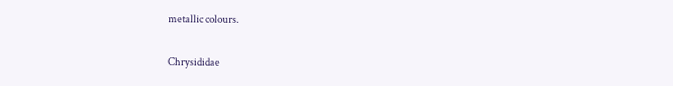metallic colours.

Chrysididae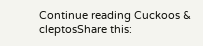Continue reading Cuckoos & cleptosShare this: